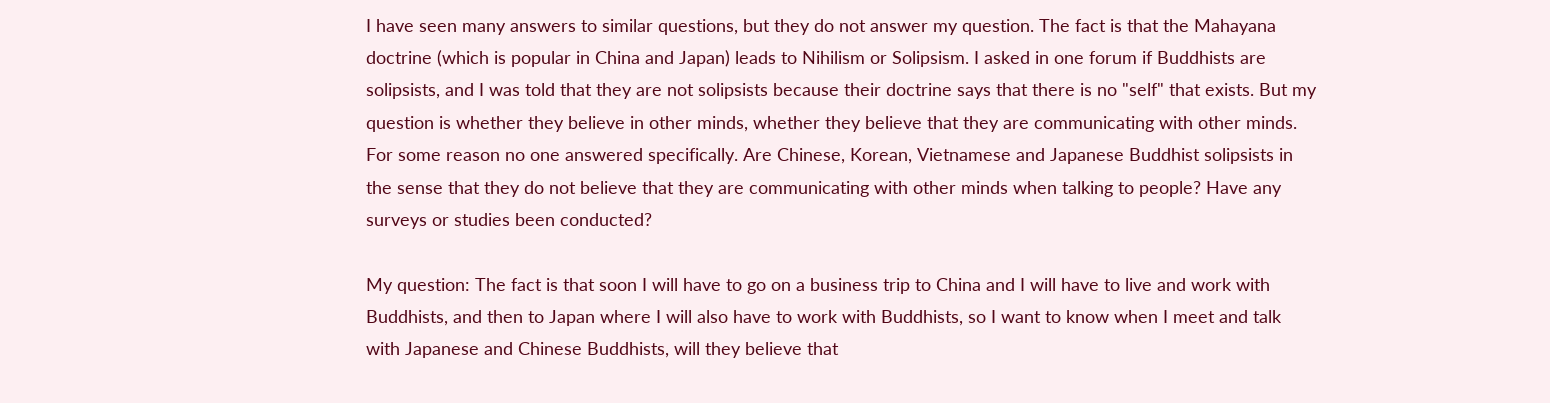I have seen many answers to similar questions, but they do not answer my question. The fact is that the Mahayana doctrine (which is popular in China and Japan) leads to Nihilism or Solipsism. I asked in one forum if Buddhists are solipsists, and I was told that they are not solipsists because their doctrine says that there is no "self" that exists. But my question is whether they believe in other minds, whether they believe that they are communicating with other minds. For some reason no one answered specifically. Are Chinese, Korean, Vietnamese and Japanese Buddhist solipsists in the sense that they do not believe that they are communicating with other minds when talking to people? Have any surveys or studies been conducted?

My question: The fact is that soon I will have to go on a business trip to China and I will have to live and work with Buddhists, and then to Japan where I will also have to work with Buddhists, so I want to know when I meet and talk with Japanese and Chinese Buddhists, will they believe that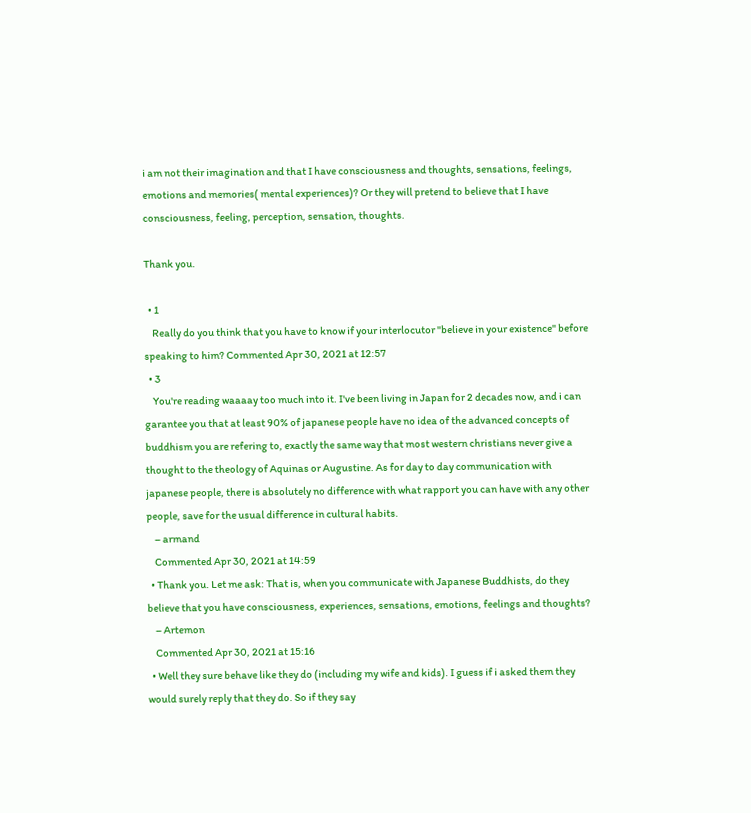i am not their imagination and that I have consciousness and thoughts, sensations, feelings, emotions and memories( mental experiences)? Or they will pretend to believe that I have consciousness, feeling, perception, sensation, thoughts.

Thank you.

  • 1
    Really do you think that you have to know if your interlocutor "believe in your existence" before speaking to him? Commented Apr 30, 2021 at 12:57
  • 3
    You're reading waaaay too much into it. I've been living in Japan for 2 decades now, and i can garantee you that at least 90% of japanese people have no idea of the advanced concepts of buddhism you are refering to, exactly the same way that most western christians never give a thought to the theology of Aquinas or Augustine. As for day to day communication with japanese people, there is absolutely no difference with what rapport you can have with any other people, save for the usual difference in cultural habits.
    – armand
    Commented Apr 30, 2021 at 14:59
  • Thank you. Let me ask: That is, when you communicate with Japanese Buddhists, do they believe that you have consciousness, experiences, sensations, emotions, feelings and thoughts?
    – Artemon
    Commented Apr 30, 2021 at 15:16
  • Well they sure behave like they do (including my wife and kids). I guess if i asked them they would surely reply that they do. So if they say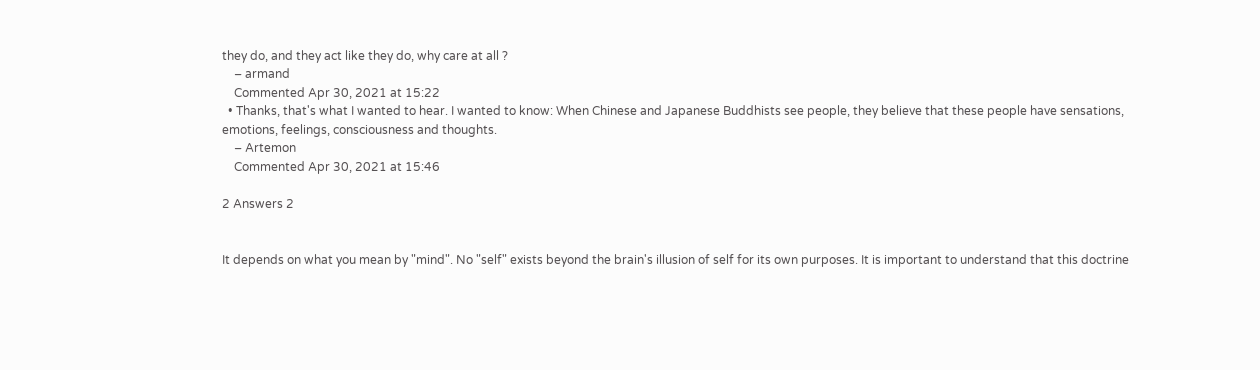they do, and they act like they do, why care at all ?
    – armand
    Commented Apr 30, 2021 at 15:22
  • Thanks, that's what I wanted to hear. I wanted to know: When Chinese and Japanese Buddhists see people, they believe that these people have sensations, emotions, feelings, consciousness and thoughts.
    – Artemon
    Commented Apr 30, 2021 at 15:46

2 Answers 2


It depends on what you mean by "mind". No "self" exists beyond the brain's illusion of self for its own purposes. It is important to understand that this doctrine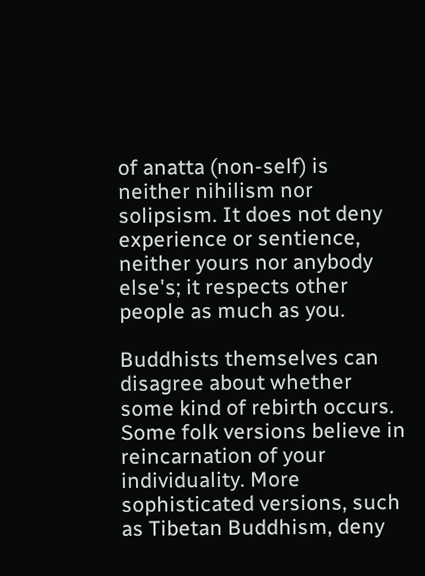of anatta (non-self) is neither nihilism nor solipsism. It does not deny experience or sentience, neither yours nor anybody else's; it respects other people as much as you.

Buddhists themselves can disagree about whether some kind of rebirth occurs. Some folk versions believe in reincarnation of your individuality. More sophisticated versions, such as Tibetan Buddhism, deny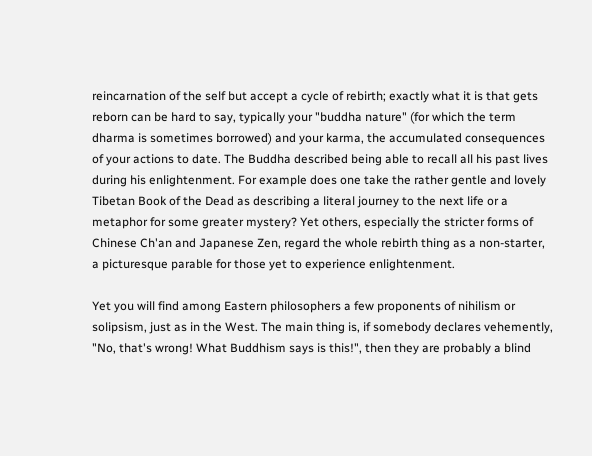reincarnation of the self but accept a cycle of rebirth; exactly what it is that gets reborn can be hard to say, typically your "buddha nature" (for which the term dharma is sometimes borrowed) and your karma, the accumulated consequences of your actions to date. The Buddha described being able to recall all his past lives during his enlightenment. For example does one take the rather gentle and lovely Tibetan Book of the Dead as describing a literal journey to the next life or a metaphor for some greater mystery? Yet others, especially the stricter forms of Chinese Ch'an and Japanese Zen, regard the whole rebirth thing as a non-starter, a picturesque parable for those yet to experience enlightenment.

Yet you will find among Eastern philosophers a few proponents of nihilism or solipsism, just as in the West. The main thing is, if somebody declares vehemently, "No, that's wrong! What Buddhism says is this!", then they are probably a blind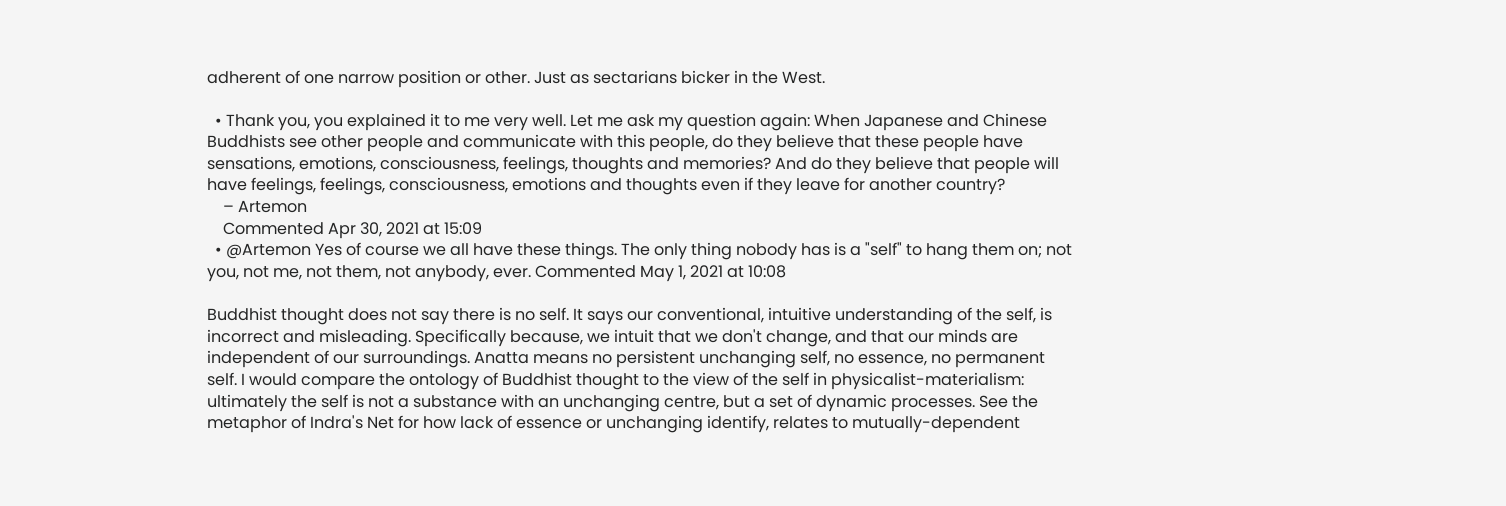adherent of one narrow position or other. Just as sectarians bicker in the West.

  • Thank you, you explained it to me very well. Let me ask my question again: When Japanese and Chinese Buddhists see other people and communicate with this people, do they believe that these people have sensations, emotions, consciousness, feelings, thoughts and memories? And do they believe that people will have feelings, feelings, consciousness, emotions and thoughts even if they leave for another country?
    – Artemon
    Commented Apr 30, 2021 at 15:09
  • @Artemon Yes of course we all have these things. The only thing nobody has is a "self" to hang them on; not you, not me, not them, not anybody, ever. Commented May 1, 2021 at 10:08

Buddhist thought does not say there is no self. It says our conventional, intuitive understanding of the self, is incorrect and misleading. Specifically because, we intuit that we don't change, and that our minds are independent of our surroundings. Anatta means no persistent unchanging self, no essence, no permanent self. I would compare the ontology of Buddhist thought to the view of the self in physicalist-materialism: ultimately the self is not a substance with an unchanging centre, but a set of dynamic processes. See the metaphor of Indra's Net for how lack of essence or unchanging identify, relates to mutually-dependent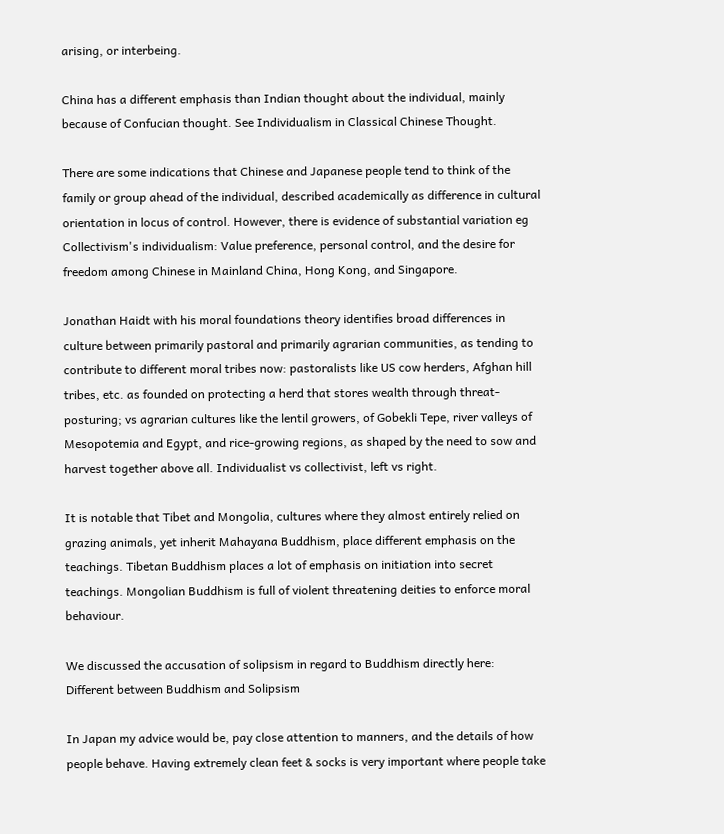arising, or interbeing.

China has a different emphasis than Indian thought about the individual, mainly because of Confucian thought. See Individualism in Classical Chinese Thought.

There are some indications that Chinese and Japanese people tend to think of the family or group ahead of the individual, described academically as difference in cultural orientation in locus of control. However, there is evidence of substantial variation eg Collectivism's individualism: Value preference, personal control, and the desire for freedom among Chinese in Mainland China, Hong Kong, and Singapore.

Jonathan Haidt with his moral foundations theory identifies broad differences in culture between primarily pastoral and primarily agrarian communities, as tending to contribute to different moral tribes now: pastoralists like US cow herders, Afghan hill tribes, etc. as founded on protecting a herd that stores wealth through threat-posturing; vs agrarian cultures like the lentil growers, of Gobekli Tepe, river valleys of Mesopotemia and Egypt, and rice-growing regions, as shaped by the need to sow and harvest together above all. Individualist vs collectivist, left vs right.

It is notable that Tibet and Mongolia, cultures where they almost entirely relied on grazing animals, yet inherit Mahayana Buddhism, place different emphasis on the teachings. Tibetan Buddhism places a lot of emphasis on initiation into secret teachings. Mongolian Buddhism is full of violent threatening deities to enforce moral behaviour.

We discussed the accusation of solipsism in regard to Buddhism directly here: Different between Buddhism and Solipsism

In Japan my advice would be, pay close attention to manners, and the details of how people behave. Having extremely clean feet & socks is very important where people take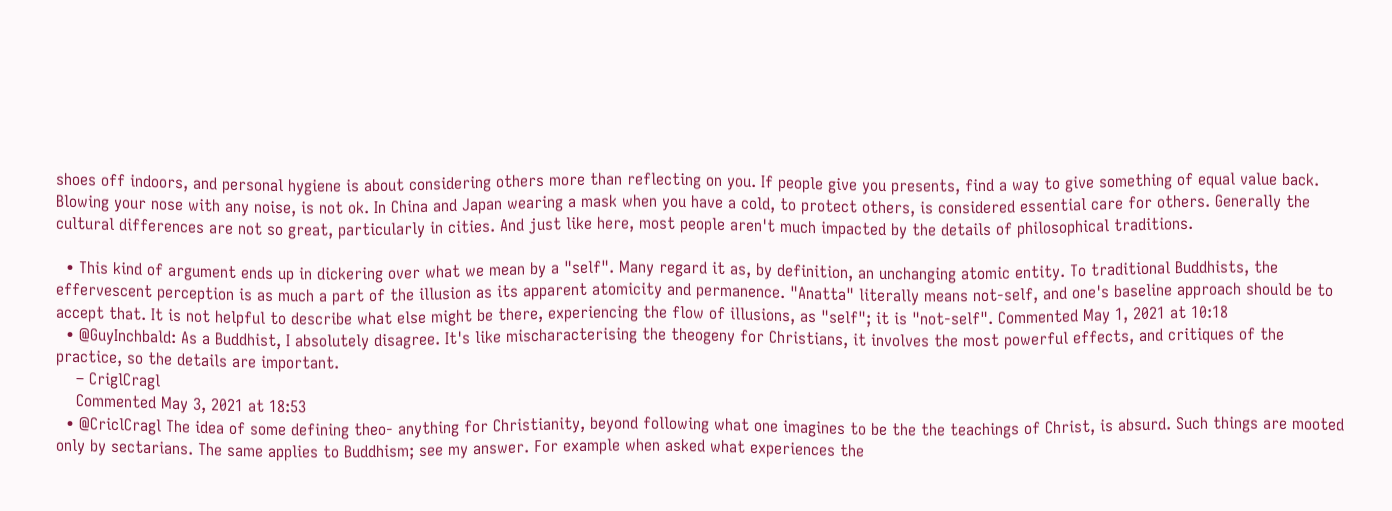shoes off indoors, and personal hygiene is about considering others more than reflecting on you. If people give you presents, find a way to give something of equal value back. Blowing your nose with any noise, is not ok. In China and Japan wearing a mask when you have a cold, to protect others, is considered essential care for others. Generally the cultural differences are not so great, particularly in cities. And just like here, most people aren't much impacted by the details of philosophical traditions.

  • This kind of argument ends up in dickering over what we mean by a "self". Many regard it as, by definition, an unchanging atomic entity. To traditional Buddhists, the effervescent perception is as much a part of the illusion as its apparent atomicity and permanence. "Anatta" literally means not-self, and one's baseline approach should be to accept that. It is not helpful to describe what else might be there, experiencing the flow of illusions, as "self"; it is "not-self". Commented May 1, 2021 at 10:18
  • @GuyInchbald: As a Buddhist, I absolutely disagree. It's like mischaracterising the theogeny for Christians, it involves the most powerful effects, and critiques of the practice, so the details are important.
    – CriglCragl
    Commented May 3, 2021 at 18:53
  • @CriclCragl The idea of some defining theo- anything for Christianity, beyond following what one imagines to be the the teachings of Christ, is absurd. Such things are mooted only by sectarians. The same applies to Buddhism; see my answer. For example when asked what experiences the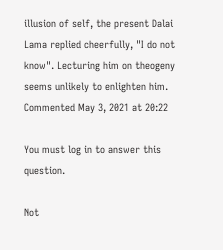illusion of self, the present Dalai Lama replied cheerfully, "I do not know". Lecturing him on theogeny seems unlikely to enlighten him. Commented May 3, 2021 at 20:22

You must log in to answer this question.

Not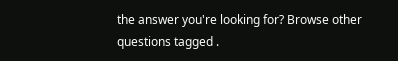the answer you're looking for? Browse other questions tagged .